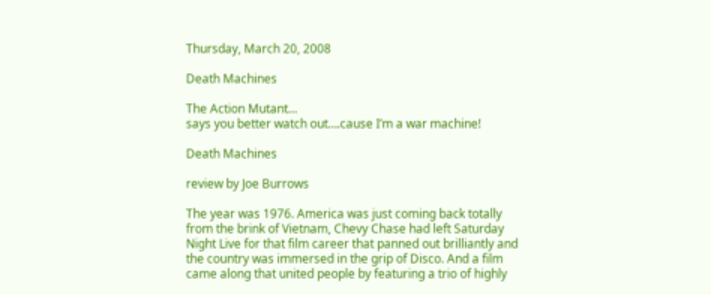Thursday, March 20, 2008

Death Machines

The Action Mutant…
says you better watch out….cause I’m a war machine!

Death Machines

review by Joe Burrows

The year was 1976. America was just coming back totally from the brink of Vietnam, Chevy Chase had left Saturday Night Live for that film career that panned out brilliantly and the country was immersed in the grip of Disco. And a film came along that united people by featuring a trio of highly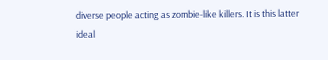diverse people acting as zombie-like killers. It is this latter ideal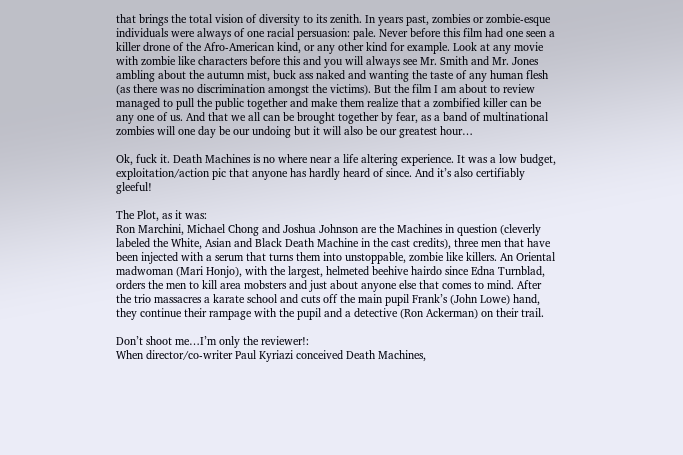that brings the total vision of diversity to its zenith. In years past, zombies or zombie-esque individuals were always of one racial persuasion: pale. Never before this film had one seen a killer drone of the Afro-American kind, or any other kind for example. Look at any movie with zombie like characters before this and you will always see Mr. Smith and Mr. Jones ambling about the autumn mist, buck ass naked and wanting the taste of any human flesh (as there was no discrimination amongst the victims). But the film I am about to review managed to pull the public together and make them realize that a zombified killer can be any one of us. And that we all can be brought together by fear, as a band of multinational zombies will one day be our undoing but it will also be our greatest hour…

Ok, fuck it. Death Machines is no where near a life altering experience. It was a low budget, exploitation/action pic that anyone has hardly heard of since. And it’s also certifiably gleeful!

The Plot, as it was:
Ron Marchini, Michael Chong and Joshua Johnson are the Machines in question (cleverly labeled the White, Asian and Black Death Machine in the cast credits), three men that have been injected with a serum that turns them into unstoppable, zombie like killers. An Oriental madwoman (Mari Honjo), with the largest, helmeted beehive hairdo since Edna Turnblad, orders the men to kill area mobsters and just about anyone else that comes to mind. After the trio massacres a karate school and cuts off the main pupil Frank’s (John Lowe) hand, they continue their rampage with the pupil and a detective (Ron Ackerman) on their trail.

Don’t shoot me…I’m only the reviewer!:
When director/co-writer Paul Kyriazi conceived Death Machines,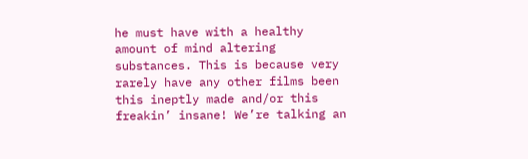he must have with a healthy amount of mind altering substances. This is because very rarely have any other films been this ineptly made and/or this freakin’ insane! We’re talking an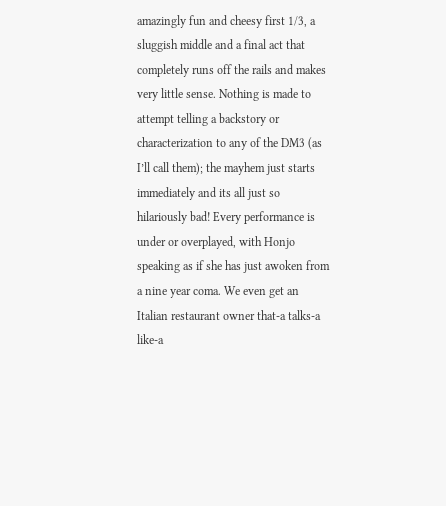amazingly fun and cheesy first 1/3, a sluggish middle and a final act that completely runs off the rails and makes very little sense. Nothing is made to attempt telling a backstory or characterization to any of the DM3 (as I’ll call them); the mayhem just starts immediately and its all just so hilariously bad! Every performance is under or overplayed, with Honjo speaking as if she has just awoken from a nine year coma. We even get an Italian restaurant owner that-a talks-a like-a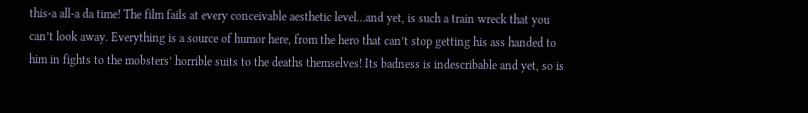this-a all-a da time! The film fails at every conceivable aesthetic level…and yet, is such a train wreck that you can’t look away. Everything is a source of humor here, from the hero that can’t stop getting his ass handed to him in fights to the mobsters’ horrible suits to the deaths themselves! Its badness is indescribable and yet, so is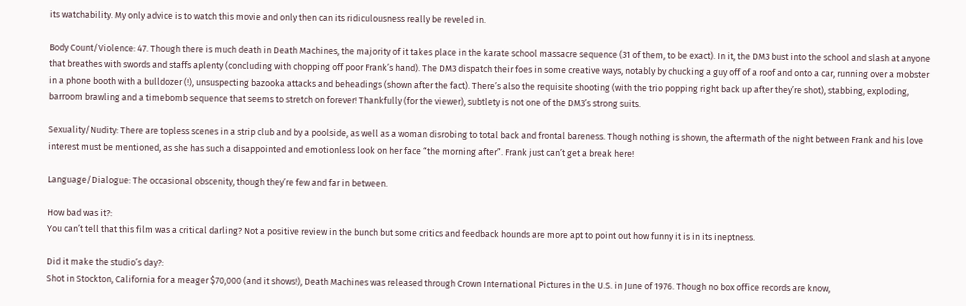its watchability. My only advice is to watch this movie and only then can its ridiculousness really be reveled in.

Body Count/Violence: 47. Though there is much death in Death Machines, the majority of it takes place in the karate school massacre sequence (31 of them, to be exact). In it, the DM3 bust into the school and slash at anyone that breathes with swords and staffs aplenty (concluding with chopping off poor Frank’s hand). The DM3 dispatch their foes in some creative ways, notably by chucking a guy off of a roof and onto a car, running over a mobster in a phone booth with a bulldozer (!), unsuspecting bazooka attacks and beheadings (shown after the fact). There’s also the requisite shooting (with the trio popping right back up after they’re shot), stabbing, exploding, barroom brawling and a timebomb sequence that seems to stretch on forever! Thankfully (for the viewer), subtlety is not one of the DM3’s strong suits.

Sexuality/Nudity: There are topless scenes in a strip club and by a poolside, as well as a woman disrobing to total back and frontal bareness. Though nothing is shown, the aftermath of the night between Frank and his love interest must be mentioned, as she has such a disappointed and emotionless look on her face “the morning after”. Frank just can’t get a break here!

Language/Dialogue: The occasional obscenity, though they’re few and far in between.

How bad was it?:
You can’t tell that this film was a critical darling? Not a positive review in the bunch but some critics and feedback hounds are more apt to point out how funny it is in its ineptness.

Did it make the studio’s day?:
Shot in Stockton, California for a meager $70,000 (and it shows!), Death Machines was released through Crown International Pictures in the U.S. in June of 1976. Though no box office records are know,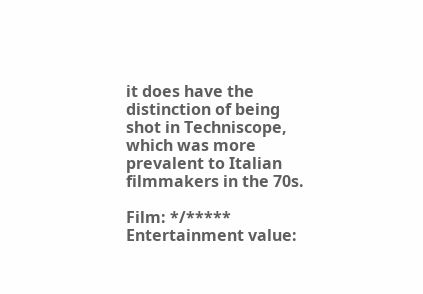it does have the distinction of being shot in Techniscope, which was more prevalent to Italian filmmakers in the 70s.

Film: */*****
Entertainment value: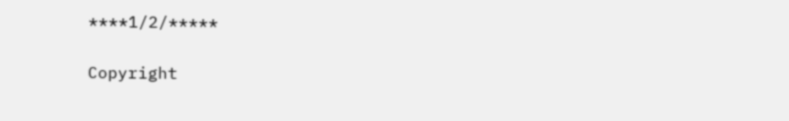****1/2/*****

Copyright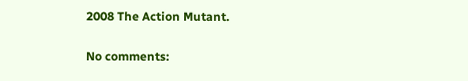2008 The Action Mutant.

No comments: